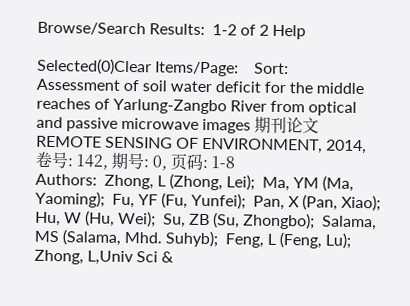Browse/Search Results:  1-2 of 2 Help

Selected(0)Clear Items/Page:    Sort:
Assessment of soil water deficit for the middle reaches of Yarlung-Zangbo River from optical and passive microwave images 期刊论文
REMOTE SENSING OF ENVIRONMENT, 2014, 卷号: 142, 期号: 0, 页码: 1-8
Authors:  Zhong, L (Zhong, Lei);  Ma, YM (Ma, Yaoming);  Fu, YF (Fu, Yunfei);  Pan, X (Pan, Xiao);  Hu, W (Hu, Wei);  Su, ZB (Su, Zhongbo);  Salama, MS (Salama, Mhd. Suhyb);  Feng, L (Feng, Lu);  Zhong, L,Univ Sci &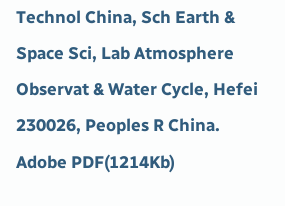Technol China, Sch Earth & Space Sci, Lab Atmosphere Observat & Water Cycle, Hefei 230026, Peoples R China.
Adobe PDF(1214Kb)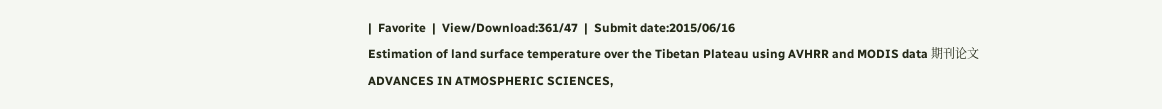|  Favorite  |  View/Download:361/47  |  Submit date:2015/06/16
Estimation of land surface temperature over the Tibetan Plateau using AVHRR and MODIS data 期刊论文
ADVANCES IN ATMOSPHERIC SCIENCES,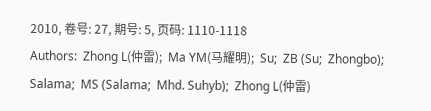2010, 卷号: 27, 期号: 5, 页码: 1110-1118
Authors:  Zhong L(仲雷);  Ma YM(马耀明);  Su;  ZB (Su;  Zhongbo);  Salama;  MS (Salama;  Mhd. Suhyb);  Zhong L(仲雷)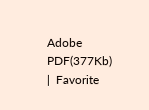Adobe PDF(377Kb)  |  Favorite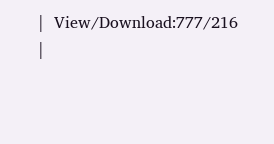|  View/Download:777/216  |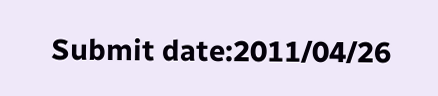Submit date:2011/04/26